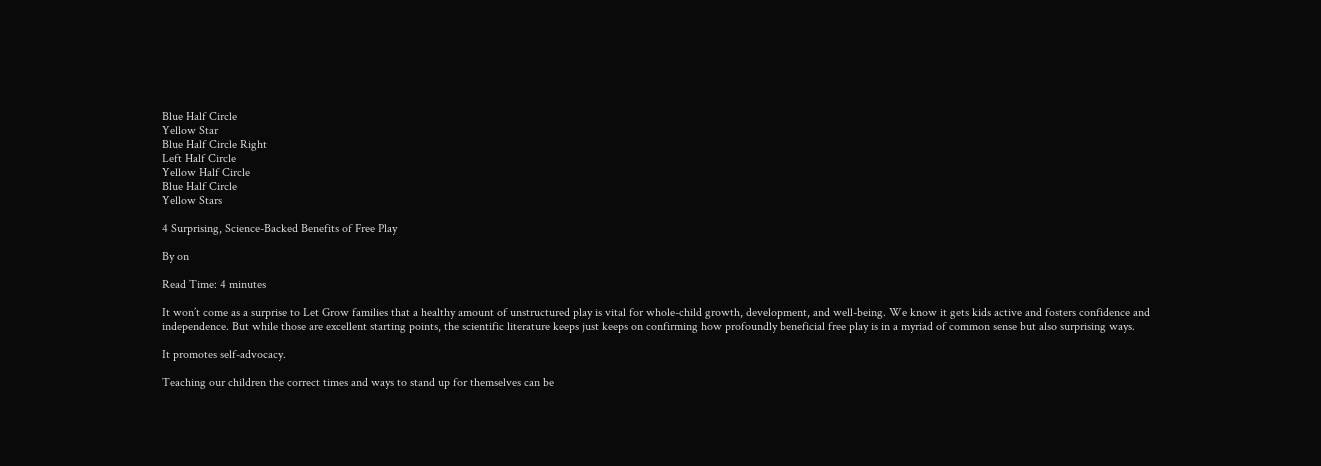Blue Half Circle
Yellow Star
Blue Half Circle Right
Left Half Circle
Yellow Half Circle
Blue Half Circle
Yellow Stars

4 Surprising, Science-Backed Benefits of Free Play

By on

Read Time: 4 minutes

It won’t come as a surprise to Let Grow families that a healthy amount of unstructured play is vital for whole-child growth, development, and well-being. We know it gets kids active and fosters confidence and independence. But while those are excellent starting points, the scientific literature keeps just keeps on confirming how profoundly beneficial free play is in a myriad of common sense but also surprising ways.

It promotes self-advocacy.

Teaching our children the correct times and ways to stand up for themselves can be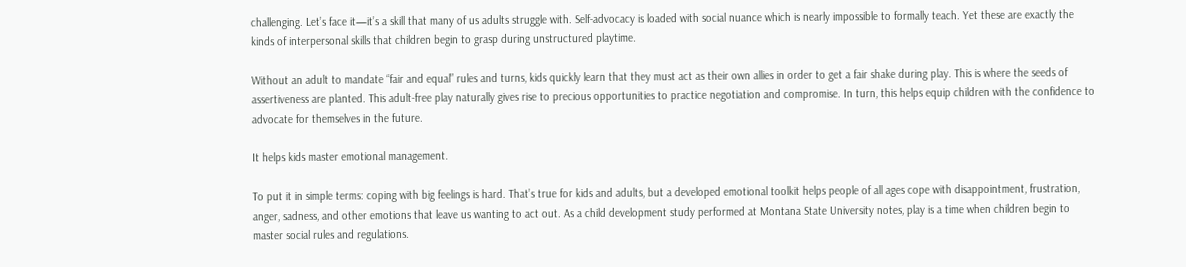challenging. Let’s face it—it’s a skill that many of us adults struggle with. Self-advocacy is loaded with social nuance which is nearly impossible to formally teach. Yet these are exactly the kinds of interpersonal skills that children begin to grasp during unstructured playtime.

Without an adult to mandate “fair and equal” rules and turns, kids quickly learn that they must act as their own allies in order to get a fair shake during play. This is where the seeds of assertiveness are planted. This adult-free play naturally gives rise to precious opportunities to practice negotiation and compromise. In turn, this helps equip children with the confidence to advocate for themselves in the future.

It helps kids master emotional management.

To put it in simple terms: coping with big feelings is hard. That’s true for kids and adults, but a developed emotional toolkit helps people of all ages cope with disappointment, frustration, anger, sadness, and other emotions that leave us wanting to act out. As a child development study performed at Montana State University notes, play is a time when children begin to master social rules and regulations.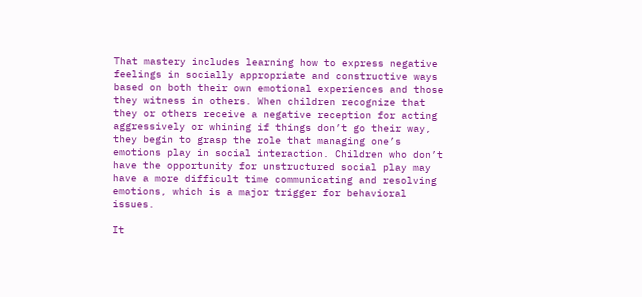That mastery includes learning how to express negative feelings in socially appropriate and constructive ways based on both their own emotional experiences and those they witness in others. When children recognize that they or others receive a negative reception for acting aggressively or whining if things don’t go their way, they begin to grasp the role that managing one’s emotions play in social interaction. Children who don’t have the opportunity for unstructured social play may have a more difficult time communicating and resolving emotions, which is a major trigger for behavioral issues.

It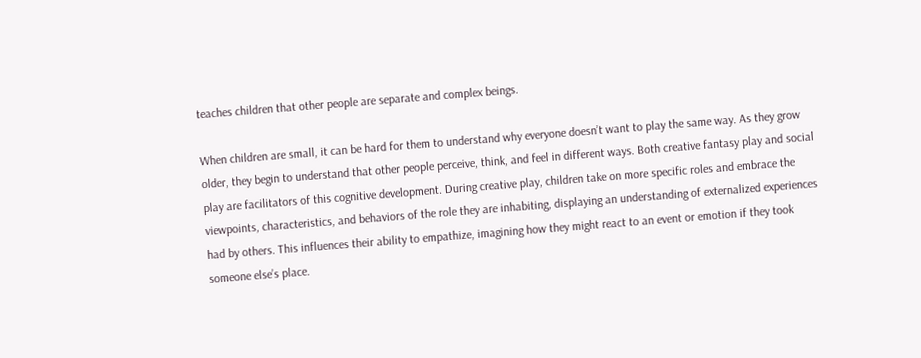teaches children that other people are separate and complex beings.

When children are small, it can be hard for them to understand why everyone doesn’t want to play the same way. As they grow older, they begin to understand that other people perceive, think, and feel in different ways. Both creative fantasy play and social play are facilitators of this cognitive development. During creative play, children take on more specific roles and embrace the viewpoints, characteristics, and behaviors of the role they are inhabiting, displaying an understanding of externalized experiences had by others. This influences their ability to empathize, imagining how they might react to an event or emotion if they took someone else’s place.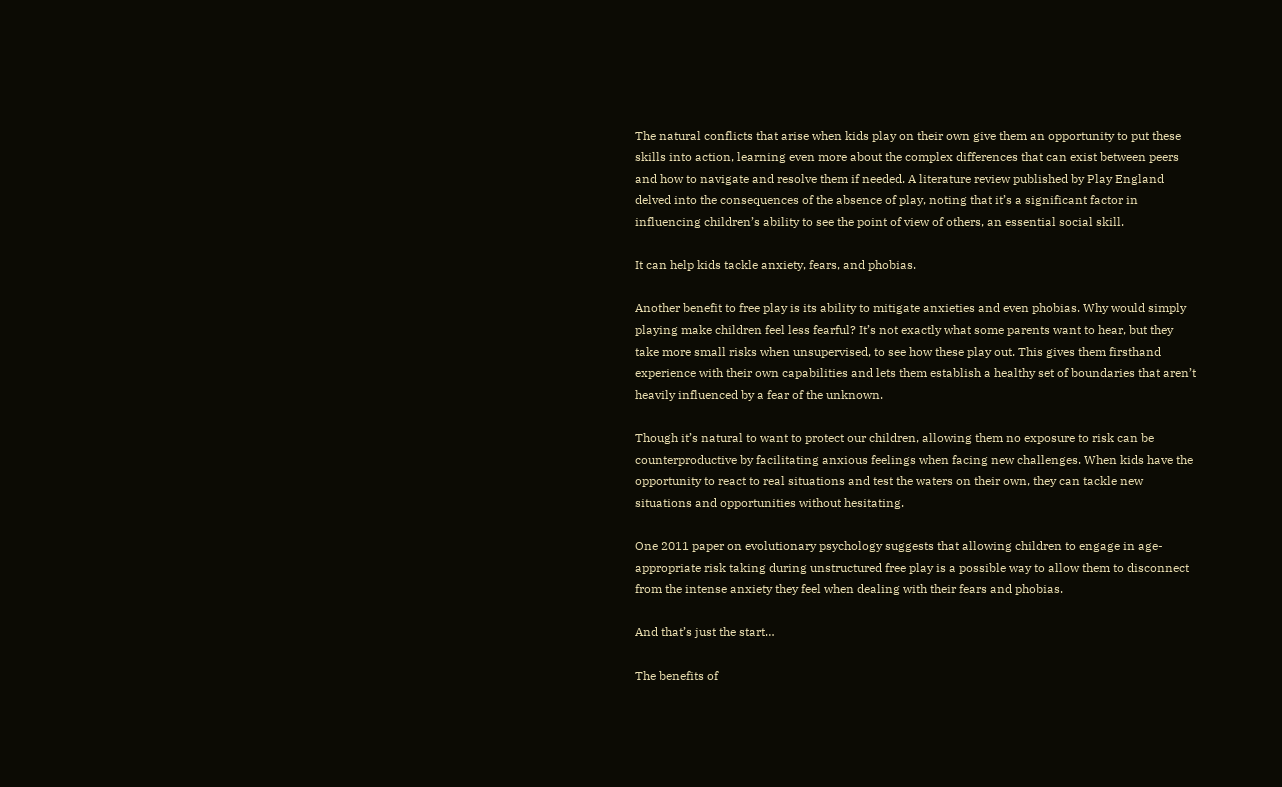The natural conflicts that arise when kids play on their own give them an opportunity to put these skills into action, learning even more about the complex differences that can exist between peers and how to navigate and resolve them if needed. A literature review published by Play England delved into the consequences of the absence of play, noting that it’s a significant factor in influencing children’s ability to see the point of view of others, an essential social skill.

It can help kids tackle anxiety, fears, and phobias.

Another benefit to free play is its ability to mitigate anxieties and even phobias. Why would simply playing make children feel less fearful? It’s not exactly what some parents want to hear, but they take more small risks when unsupervised, to see how these play out. This gives them firsthand experience with their own capabilities and lets them establish a healthy set of boundaries that aren’t heavily influenced by a fear of the unknown.

Though it’s natural to want to protect our children, allowing them no exposure to risk can be counterproductive by facilitating anxious feelings when facing new challenges. When kids have the opportunity to react to real situations and test the waters on their own, they can tackle new situations and opportunities without hesitating.

One 2011 paper on evolutionary psychology suggests that allowing children to engage in age-appropriate risk taking during unstructured free play is a possible way to allow them to disconnect from the intense anxiety they feel when dealing with their fears and phobias.

And that’s just the start…

The benefits of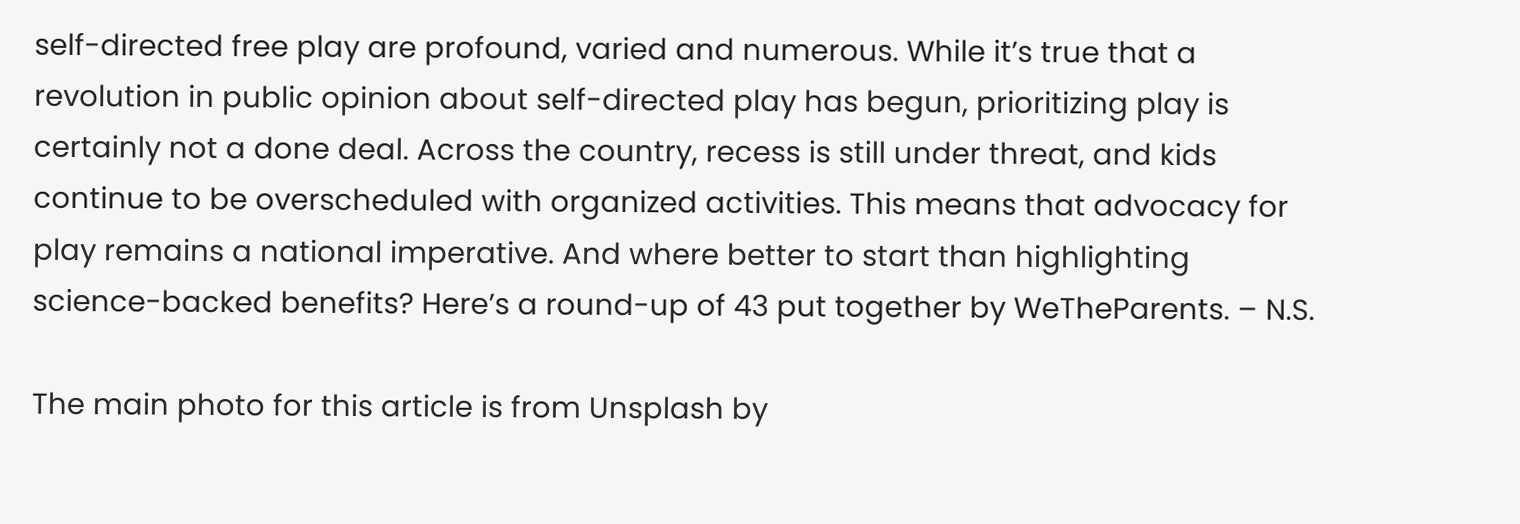self-directed free play are profound, varied and numerous. While it’s true that a revolution in public opinion about self-directed play has begun, prioritizing play is certainly not a done deal. Across the country, recess is still under threat, and kids continue to be overscheduled with organized activities. This means that advocacy for play remains a national imperative. And where better to start than highlighting science-backed benefits? Here’s a round-up of 43 put together by WeTheParents. – N.S.

The main photo for this article is from Unsplash by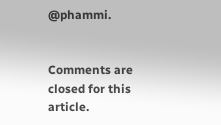@phammi.


Comments are closed for this article.